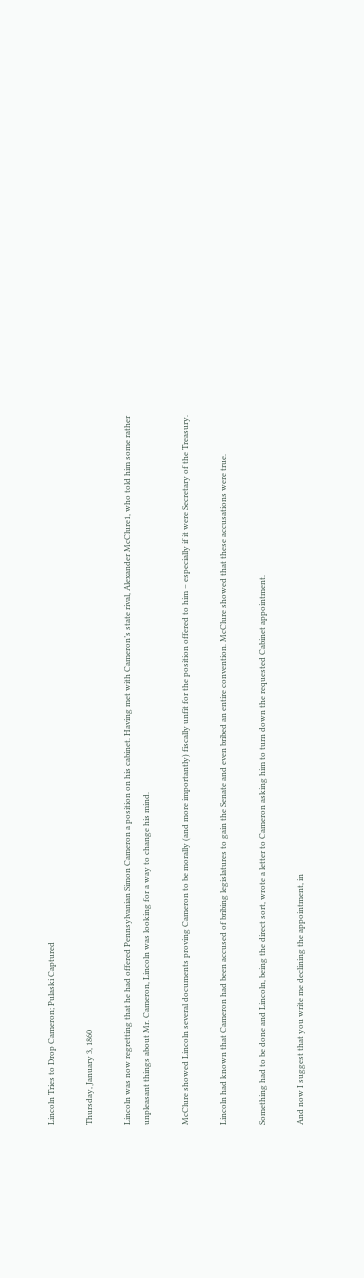Lincoln Tries to Drop Cameron; Pulaski Captured

Thursday, January 3, 1860

Lincoln was now regretting that he had offered Pennsylvanian Simon Cameron a position on his cabinet. Having met with Cameron’s state rival, Alexander McClure1, who told him some rather unpleasant things about Mr. Cameron, Lincoln was looking for a way to change his mind.

McClure showed Lincoln several documents proving Cameron to be morally (and more importantly) fiscally unfit for the position offered to him – especially if it were Secretary of the Treasury.

Lincoln had known that Cameron had been accused of bribing legislatures to gain the Senate and even bribed an entire convention. McClure showed that these accusations were true.

Something had to be done and Lincoln, being the direct sort, wrote a letter to Cameron asking him to turn down the requested Cabinet appointment.

And now I suggest that you write me declining the appointment, in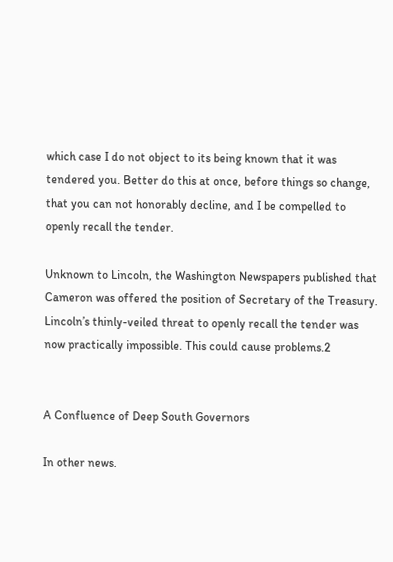which case I do not object to its being known that it was tendered you. Better do this at once, before things so change, that you can not honorably decline, and I be compelled to openly recall the tender.

Unknown to Lincoln, the Washington Newspapers published that Cameron was offered the position of Secretary of the Treasury. Lincoln’s thinly-veiled threat to openly recall the tender was now practically impossible. This could cause problems.2


A Confluence of Deep South Governors

In other news.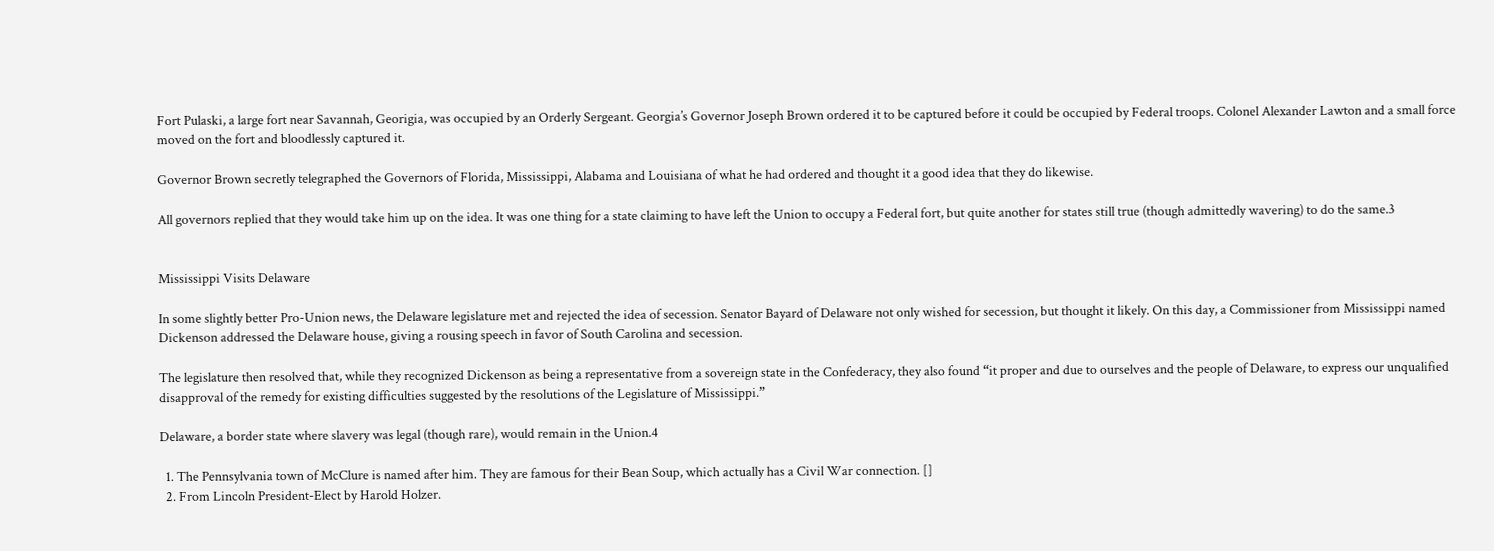Fort Pulaski, a large fort near Savannah, Georigia, was occupied by an Orderly Sergeant. Georgia’s Governor Joseph Brown ordered it to be captured before it could be occupied by Federal troops. Colonel Alexander Lawton and a small force moved on the fort and bloodlessly captured it.

Governor Brown secretly telegraphed the Governors of Florida, Mississippi, Alabama and Louisiana of what he had ordered and thought it a good idea that they do likewise.

All governors replied that they would take him up on the idea. It was one thing for a state claiming to have left the Union to occupy a Federal fort, but quite another for states still true (though admittedly wavering) to do the same.3


Mississippi Visits Delaware

In some slightly better Pro-Union news, the Delaware legislature met and rejected the idea of secession. Senator Bayard of Delaware not only wished for secession, but thought it likely. On this day, a Commissioner from Mississippi named Dickenson addressed the Delaware house, giving a rousing speech in favor of South Carolina and secession.

The legislature then resolved that, while they recognized Dickenson as being a representative from a sovereign state in the Confederacy, they also found “it proper and due to ourselves and the people of Delaware, to express our unqualified disapproval of the remedy for existing difficulties suggested by the resolutions of the Legislature of Mississippi.”

Delaware, a border state where slavery was legal (though rare), would remain in the Union.4

  1. The Pennsylvania town of McClure is named after him. They are famous for their Bean Soup, which actually has a Civil War connection. []
  2. From Lincoln President-Elect by Harold Holzer.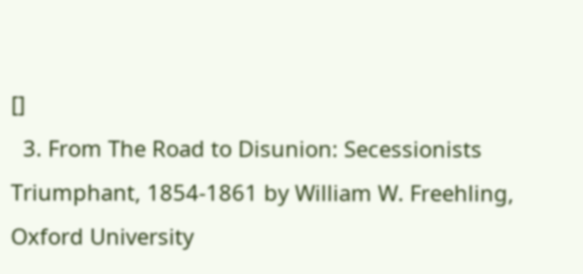[]
  3. From The Road to Disunion: Secessionists Triumphant, 1854-1861 by William W. Freehling, Oxford University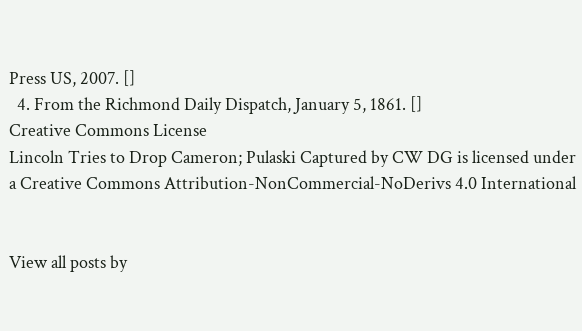Press US, 2007. []
  4. From the Richmond Daily Dispatch, January 5, 1861. []
Creative Commons License
Lincoln Tries to Drop Cameron; Pulaski Captured by CW DG is licensed under a Creative Commons Attribution-NonCommercial-NoDerivs 4.0 International


View all posts by